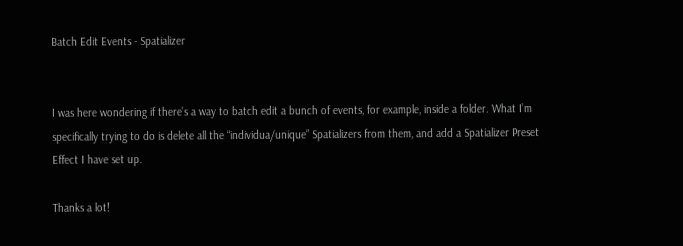Batch Edit Events - Spatializer


I was here wondering if there’s a way to batch edit a bunch of events, for example, inside a folder. What I’m specifically trying to do is delete all the “individua/unique” Spatializers from them, and add a Spatializer Preset Effect I have set up.

Thanks a lot!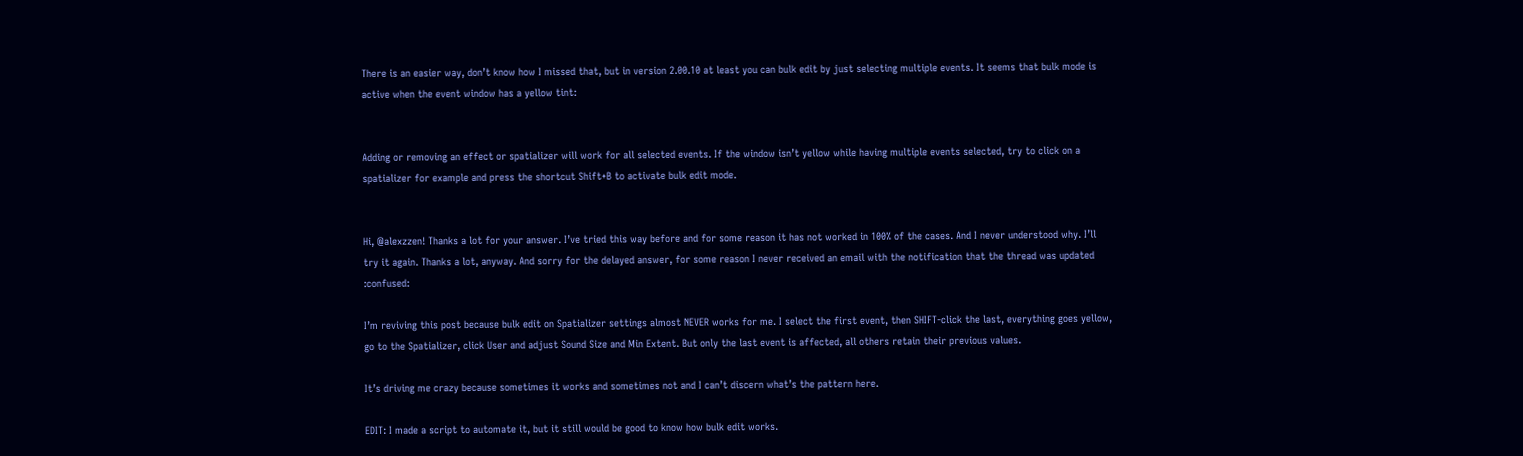There is an easier way, don’t know how I missed that, but in version 2.00.10 at least you can bulk edit by just selecting multiple events. It seems that bulk mode is active when the event window has a yellow tint:


Adding or removing an effect or spatializer will work for all selected events. If the window isn’t yellow while having multiple events selected, try to click on a spatializer for example and press the shortcut Shift+B to activate bulk edit mode.


Hi, @alexzzen! Thanks a lot for your answer. I’ve tried this way before and for some reason it has not worked in 100% of the cases. And I never understood why. I’ll try it again. Thanks a lot, anyway. And sorry for the delayed answer, for some reason I never received an email with the notification that the thread was updated :confused:

I’m reviving this post because bulk edit on Spatializer settings almost NEVER works for me. I select the first event, then SHIFT-click the last, everything goes yellow, go to the Spatializer, click User and adjust Sound Size and Min Extent. But only the last event is affected, all others retain their previous values.

It’s driving me crazy because sometimes it works and sometimes not and I can’t discern what’s the pattern here.

EDIT: I made a script to automate it, but it still would be good to know how bulk edit works.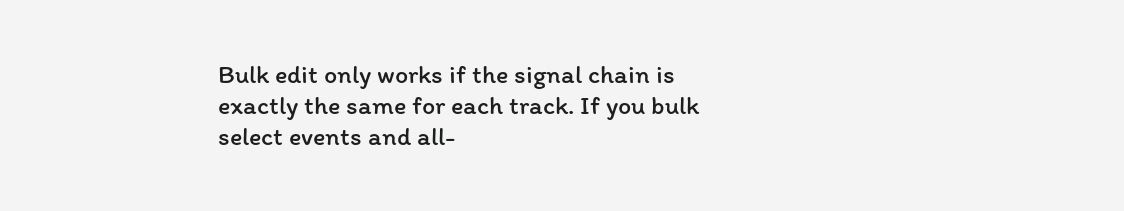Bulk edit only works if the signal chain is exactly the same for each track. If you bulk select events and all-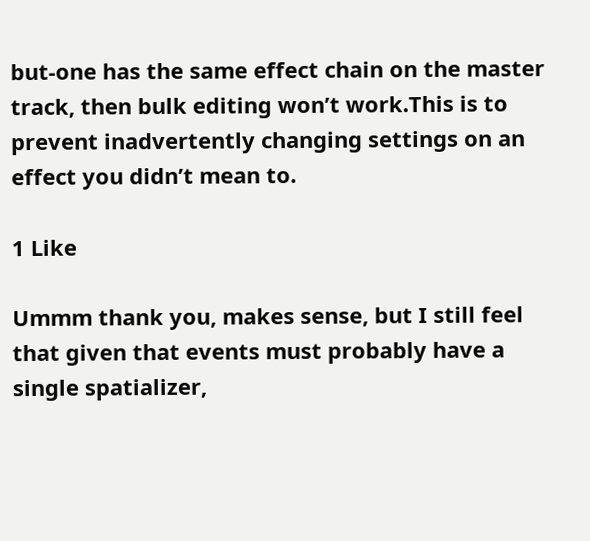but-one has the same effect chain on the master track, then bulk editing won’t work.This is to prevent inadvertently changing settings on an effect you didn’t mean to.

1 Like

Ummm thank you, makes sense, but I still feel that given that events must probably have a single spatializer,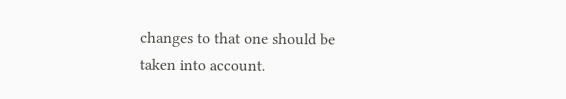changes to that one should be taken into account.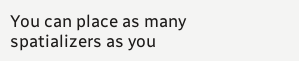You can place as many spatializers as you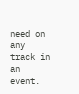need on any track in an event.